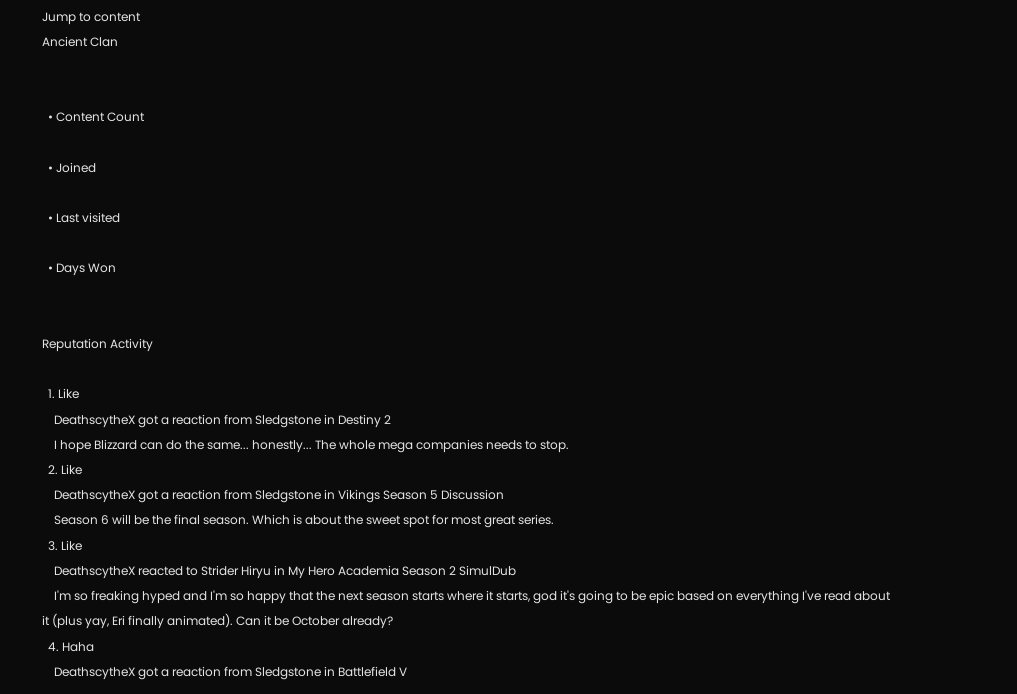Jump to content
Ancient Clan


  • Content Count

  • Joined

  • Last visited

  • Days Won


Reputation Activity

  1. Like
    DeathscytheX got a reaction from Sledgstone in Destiny 2
    I hope Blizzard can do the same... honestly... The whole mega companies needs to stop.
  2. Like
    DeathscytheX got a reaction from Sledgstone in Vikings Season 5 Discussion
    Season 6 will be the final season. Which is about the sweet spot for most great series.
  3. Like
    DeathscytheX reacted to Strider Hiryu in My Hero Academia Season 2 SimulDub
    I'm so freaking hyped and I'm so happy that the next season starts where it starts, god it's going to be epic based on everything I've read about it (plus yay, Eri finally animated). Can it be October already?
  4. Haha
    DeathscytheX got a reaction from Sledgstone in Battlefield V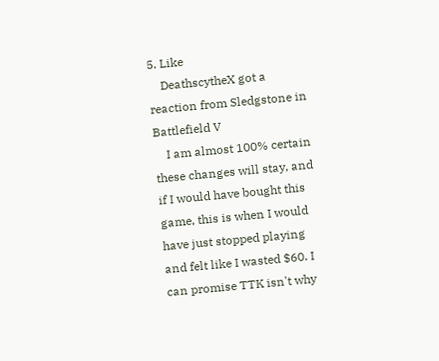5. Like
    DeathscytheX got a reaction from Sledgstone in Battlefield V
    I am almost 100% certain these changes will stay, and if I would have bought this game, this is when I would have just stopped playing and felt like I wasted $60. I can promise TTK isn't why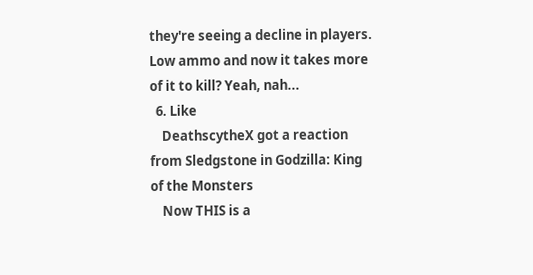they're seeing a decline in players. Low ammo and now it takes more of it to kill? Yeah, nah...
  6. Like
    DeathscytheX got a reaction from Sledgstone in Godzilla: King of the Monsters
    Now THIS is a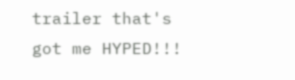trailer that's got me HYPED!!!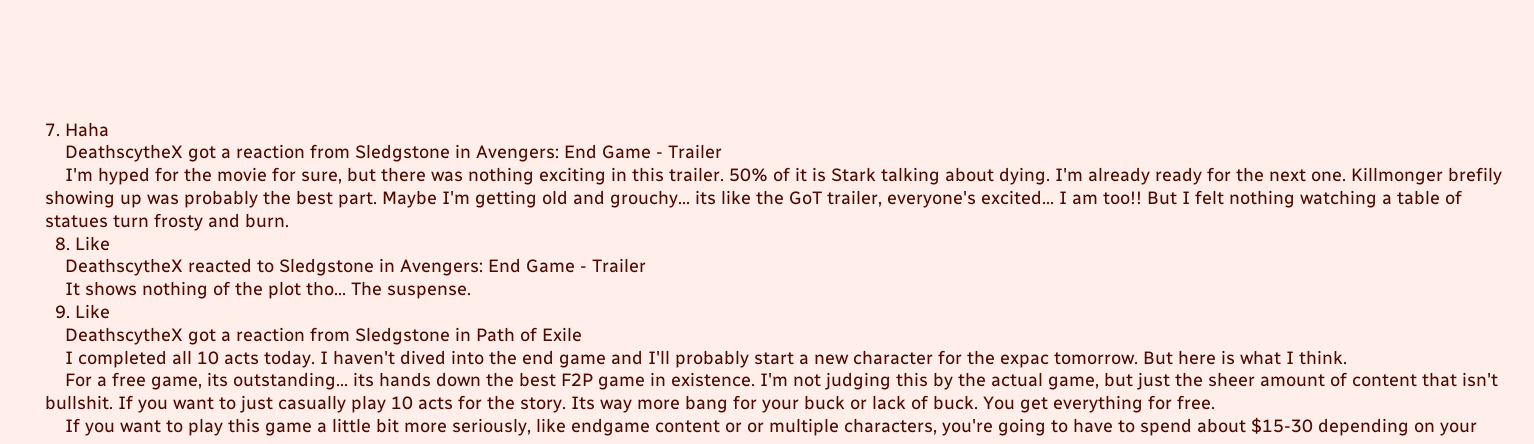7. Haha
    DeathscytheX got a reaction from Sledgstone in Avengers: End Game - Trailer
    I'm hyped for the movie for sure, but there was nothing exciting in this trailer. 50% of it is Stark talking about dying. I'm already ready for the next one. Killmonger brefily showing up was probably the best part. Maybe I'm getting old and grouchy... its like the GoT trailer, everyone's excited... I am too!! But I felt nothing watching a table of statues turn frosty and burn.
  8. Like
    DeathscytheX reacted to Sledgstone in Avengers: End Game - Trailer
    It shows nothing of the plot tho... The suspense.
  9. Like
    DeathscytheX got a reaction from Sledgstone in Path of Exile
    I completed all 10 acts today. I haven't dived into the end game and I'll probably start a new character for the expac tomorrow. But here is what I think.
    For a free game, its outstanding... its hands down the best F2P game in existence. I'm not judging this by the actual game, but just the sheer amount of content that isn't bullshit. If you want to just casually play 10 acts for the story. Its way more bang for your buck or lack of buck. You get everything for free.
    If you want to play this game a little bit more seriously, like endgame content or or multiple characters, you're going to have to spend about $15-30 depending on your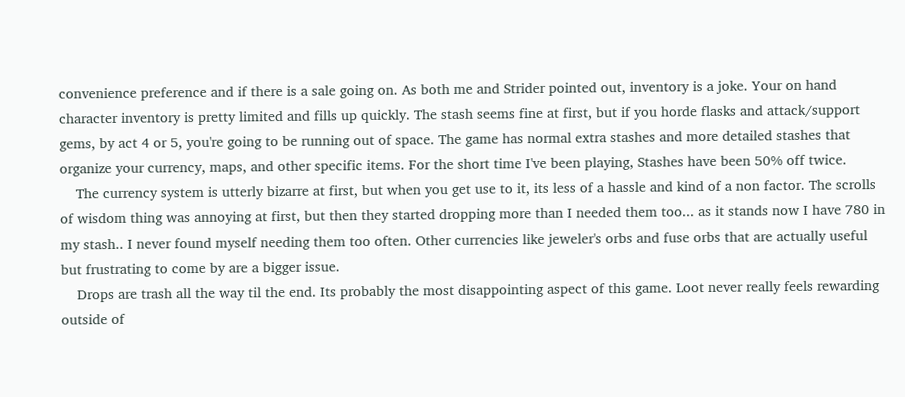convenience preference and if there is a sale going on. As both me and Strider pointed out, inventory is a joke. Your on hand character inventory is pretty limited and fills up quickly. The stash seems fine at first, but if you horde flasks and attack/support gems, by act 4 or 5, you're going to be running out of space. The game has normal extra stashes and more detailed stashes that organize your currency, maps, and other specific items. For the short time I've been playing, Stashes have been 50% off twice.
    The currency system is utterly bizarre at first, but when you get use to it, its less of a hassle and kind of a non factor. The scrolls of wisdom thing was annoying at first, but then they started dropping more than I needed them too... as it stands now I have 780 in my stash.. I never found myself needing them too often. Other currencies like jeweler's orbs and fuse orbs that are actually useful but frustrating to come by are a bigger issue.
    Drops are trash all the way til the end. Its probably the most disappointing aspect of this game. Loot never really feels rewarding outside of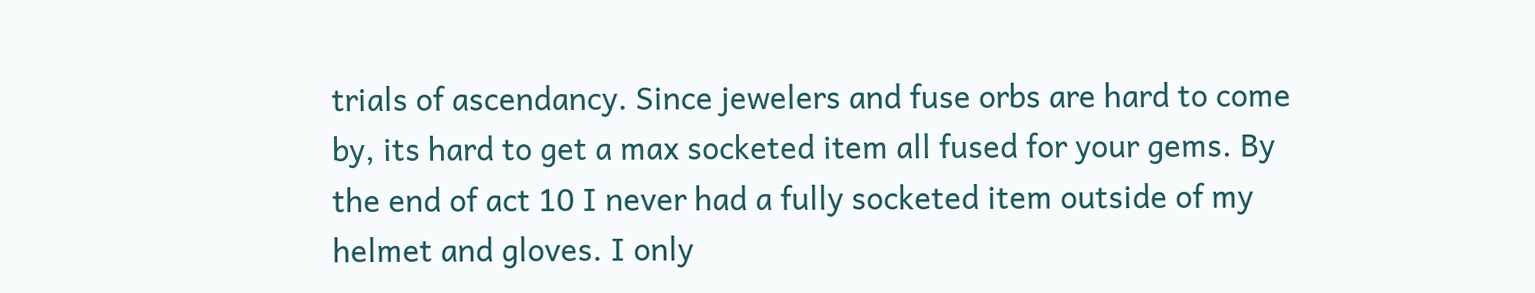trials of ascendancy. Since jewelers and fuse orbs are hard to come by, its hard to get a max socketed item all fused for your gems. By the end of act 10 I never had a fully socketed item outside of my helmet and gloves. I only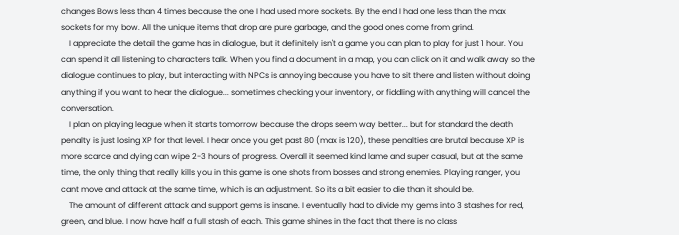changes Bows less than 4 times because the one I had used more sockets. By the end I had one less than the max sockets for my bow. All the unique items that drop are pure garbage, and the good ones come from grind.
    I appreciate the detail the game has in dialogue, but it definitely isn't a game you can plan to play for just 1 hour. You can spend it all listening to characters talk. When you find a document in a map, you can click on it and walk away so the dialogue continues to play, but interacting with NPCs is annoying because you have to sit there and listen without doing anything if you want to hear the dialogue... sometimes checking your inventory, or fiddling with anything will cancel the conversation.
    I plan on playing league when it starts tomorrow because the drops seem way better... but for standard the death penalty is just losing XP for that level. I hear once you get past 80 (max is 120), these penalties are brutal because XP is more scarce and dying can wipe 2-3 hours of progress. Overall it seemed kind lame and super casual, but at the same time, the only thing that really kills you in this game is one shots from bosses and strong enemies. Playing ranger, you cant move and attack at the same time, which is an adjustment. So its a bit easier to die than it should be.
    The amount of different attack and support gems is insane. I eventually had to divide my gems into 3 stashes for red, green, and blue. I now have half a full stash of each. This game shines in the fact that there is no class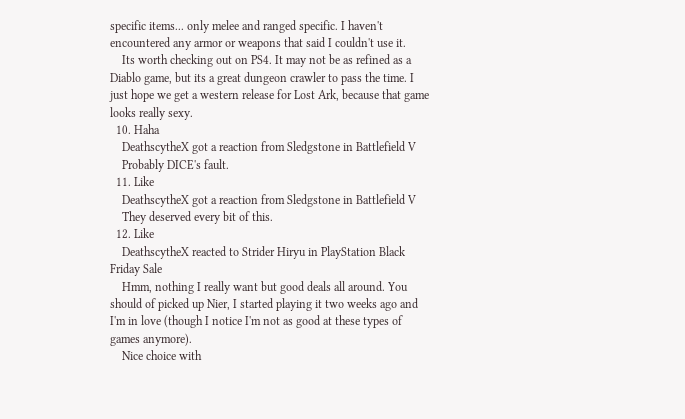specific items... only melee and ranged specific. I haven't encountered any armor or weapons that said I couldn't use it.
    Its worth checking out on PS4. It may not be as refined as a Diablo game, but its a great dungeon crawler to pass the time. I just hope we get a western release for Lost Ark, because that game looks really sexy.
  10. Haha
    DeathscytheX got a reaction from Sledgstone in Battlefield V
    Probably DICE's fault.
  11. Like
    DeathscytheX got a reaction from Sledgstone in Battlefield V
    They deserved every bit of this.
  12. Like
    DeathscytheX reacted to Strider Hiryu in PlayStation Black Friday Sale
    Hmm, nothing I really want but good deals all around. You should of picked up Nier, I started playing it two weeks ago and I'm in love (though I notice I'm not as good at these types of games anymore).
    Nice choice with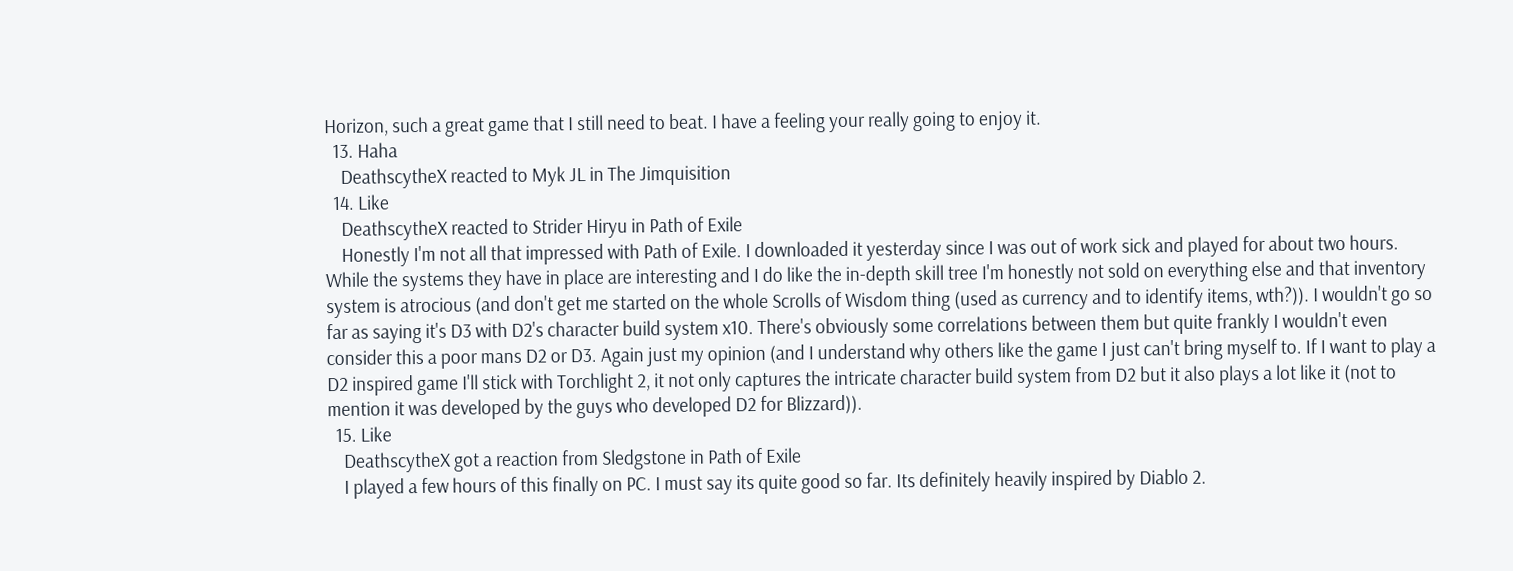Horizon, such a great game that I still need to beat. I have a feeling your really going to enjoy it.
  13. Haha
    DeathscytheX reacted to Myk JL in The Jimquisition
  14. Like
    DeathscytheX reacted to Strider Hiryu in Path of Exile
    Honestly I'm not all that impressed with Path of Exile. I downloaded it yesterday since I was out of work sick and played for about two hours. While the systems they have in place are interesting and I do like the in-depth skill tree I'm honestly not sold on everything else and that inventory system is atrocious (and don't get me started on the whole Scrolls of Wisdom thing (used as currency and to identify items, wth?)). I wouldn't go so far as saying it's D3 with D2's character build system x10. There's obviously some correlations between them but quite frankly I wouldn't even consider this a poor mans D2 or D3. Again just my opinion (and I understand why others like the game I just can't bring myself to. If I want to play a D2 inspired game I'll stick with Torchlight 2, it not only captures the intricate character build system from D2 but it also plays a lot like it (not to mention it was developed by the guys who developed D2 for Blizzard)).
  15. Like
    DeathscytheX got a reaction from Sledgstone in Path of Exile
    I played a few hours of this finally on PC. I must say its quite good so far. Its definitely heavily inspired by Diablo 2.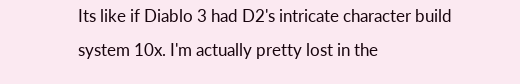Its like if Diablo 3 had D2's intricate character build system 10x. I'm actually pretty lost in the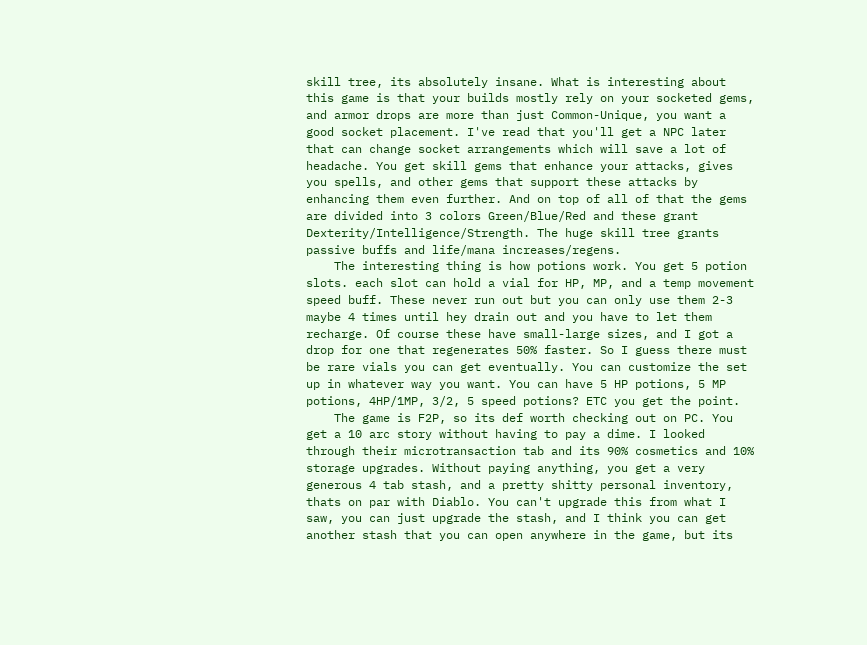skill tree, its absolutely insane. What is interesting about this game is that your builds mostly rely on your socketed gems, and armor drops are more than just Common-Unique, you want a good socket placement. I've read that you'll get a NPC later that can change socket arrangements which will save a lot of headache. You get skill gems that enhance your attacks, gives you spells, and other gems that support these attacks by enhancing them even further. And on top of all of that the gems are divided into 3 colors Green/Blue/Red and these grant Dexterity/Intelligence/Strength. The huge skill tree grants passive buffs and life/mana increases/regens.
    The interesting thing is how potions work. You get 5 potion slots. each slot can hold a vial for HP, MP, and a temp movement speed buff. These never run out but you can only use them 2-3 maybe 4 times until hey drain out and you have to let them recharge. Of course these have small-large sizes, and I got a drop for one that regenerates 50% faster. So I guess there must be rare vials you can get eventually. You can customize the set up in whatever way you want. You can have 5 HP potions, 5 MP potions, 4HP/1MP, 3/2, 5 speed potions? ETC you get the point.
    The game is F2P, so its def worth checking out on PC. You get a 10 arc story without having to pay a dime. I looked through their microtransaction tab and its 90% cosmetics and 10% storage upgrades. Without paying anything, you get a very generous 4 tab stash, and a pretty shitty personal inventory, thats on par with Diablo. You can't upgrade this from what I saw, you can just upgrade the stash, and I think you can get another stash that you can open anywhere in the game, but its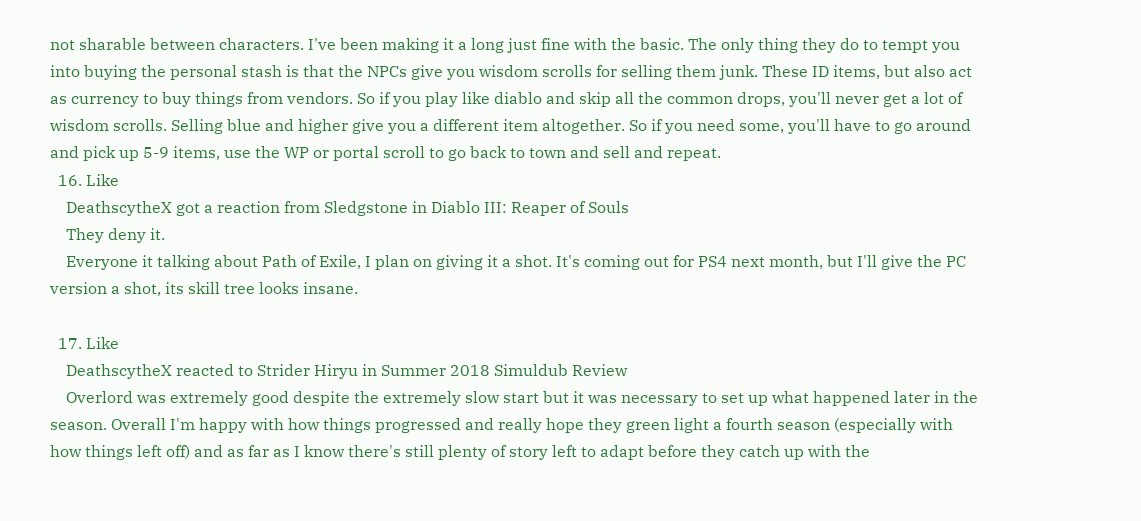not sharable between characters. I've been making it a long just fine with the basic. The only thing they do to tempt you into buying the personal stash is that the NPCs give you wisdom scrolls for selling them junk. These ID items, but also act as currency to buy things from vendors. So if you play like diablo and skip all the common drops, you'll never get a lot of wisdom scrolls. Selling blue and higher give you a different item altogether. So if you need some, you'll have to go around and pick up 5-9 items, use the WP or portal scroll to go back to town and sell and repeat.
  16. Like
    DeathscytheX got a reaction from Sledgstone in Diablo III: Reaper of Souls
    They deny it.
    Everyone it talking about Path of Exile, I plan on giving it a shot. It's coming out for PS4 next month, but I'll give the PC version a shot, its skill tree looks insane.

  17. Like
    DeathscytheX reacted to Strider Hiryu in Summer 2018 Simuldub Review
    Overlord was extremely good despite the extremely slow start but it was necessary to set up what happened later in the season. Overall I'm happy with how things progressed and really hope they green light a fourth season (especially with how things left off) and as far as I know there's still plenty of story left to adapt before they catch up with the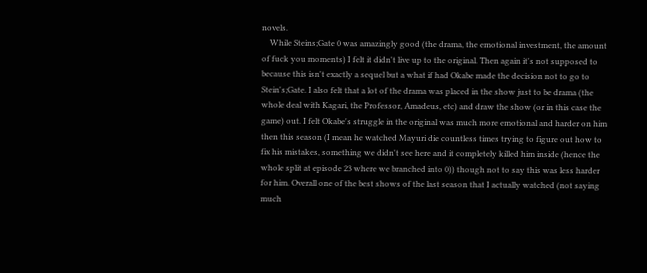novels.
    While Steins;Gate 0 was amazingly good (the drama, the emotional investment, the amount of fuck you moments) I felt it didn't live up to the original. Then again it's not supposed to because this isn't exactly a sequel but a what if had Okabe made the decision not to go to Stein's;Gate. I also felt that a lot of the drama was placed in the show just to be drama (the whole deal with Kagari, the Professor, Amadeus, etc) and draw the show (or in this case the game) out. I felt Okabe's struggle in the original was much more emotional and harder on him then this season (I mean he watched Mayuri die countless times trying to figure out how to fix his mistakes, something we didn't see here and it completely killed him inside (hence the whole split at episode 23 where we branched into 0)) though not to say this was less harder for him. Overall one of the best shows of the last season that I actually watched (not saying much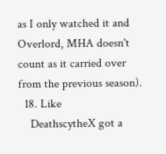as I only watched it and Overlord, MHA doesn't count as it carried over from the previous season).
  18. Like
    DeathscytheX got a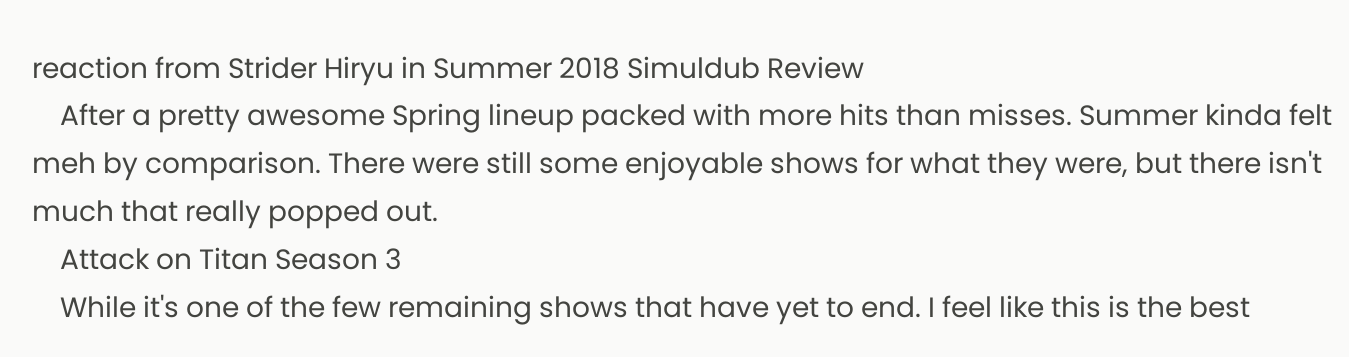reaction from Strider Hiryu in Summer 2018 Simuldub Review
    After a pretty awesome Spring lineup packed with more hits than misses. Summer kinda felt meh by comparison. There were still some enjoyable shows for what they were, but there isn't much that really popped out.
    Attack on Titan Season 3
    While it's one of the few remaining shows that have yet to end. I feel like this is the best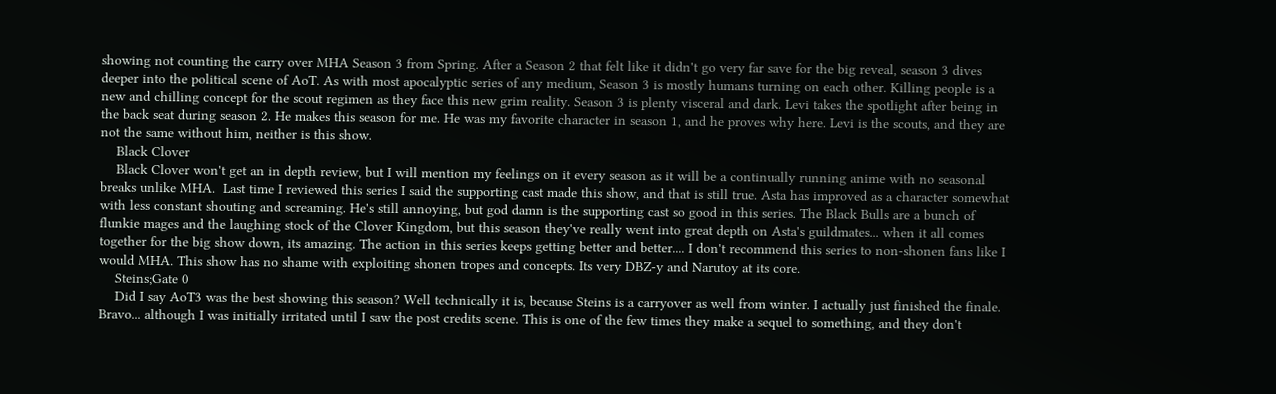showing not counting the carry over MHA Season 3 from Spring. After a Season 2 that felt like it didn't go very far save for the big reveal, season 3 dives deeper into the political scene of AoT. As with most apocalyptic series of any medium, Season 3 is mostly humans turning on each other. Killing people is a new and chilling concept for the scout regimen as they face this new grim reality. Season 3 is plenty visceral and dark. Levi takes the spotlight after being in the back seat during season 2. He makes this season for me. He was my favorite character in season 1, and he proves why here. Levi is the scouts, and they are not the same without him, neither is this show.
    Black Clover
    Black Clover won't get an in depth review, but I will mention my feelings on it every season as it will be a continually running anime with no seasonal breaks unlike MHA.  Last time I reviewed this series I said the supporting cast made this show, and that is still true. Asta has improved as a character somewhat with less constant shouting and screaming. He's still annoying, but god damn is the supporting cast so good in this series. The Black Bulls are a bunch of flunkie mages and the laughing stock of the Clover Kingdom, but this season they've really went into great depth on Asta's guildmates... when it all comes together for the big show down, its amazing. The action in this series keeps getting better and better.... I don't recommend this series to non-shonen fans like I would MHA. This show has no shame with exploiting shonen tropes and concepts. Its very DBZ-y and Narutoy at its core.
    Steins;Gate 0
    Did I say AoT3 was the best showing this season? Well technically it is, because Steins is a carryover as well from winter. I actually just finished the finale. Bravo... although I was initially irritated until I saw the post credits scene. This is one of the few times they make a sequel to something, and they don't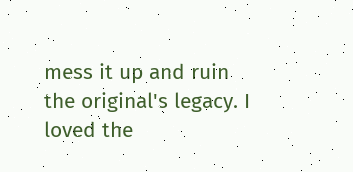mess it up and ruin the original's legacy. I loved the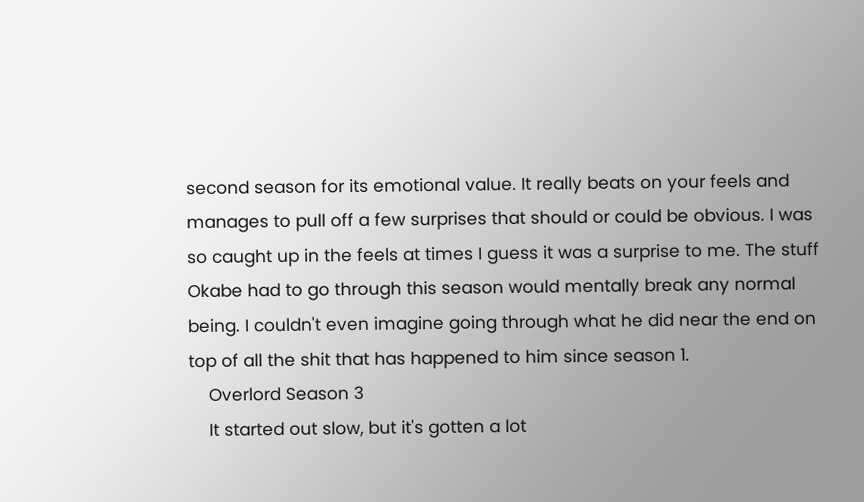second season for its emotional value. It really beats on your feels and manages to pull off a few surprises that should or could be obvious. I was so caught up in the feels at times I guess it was a surprise to me. The stuff Okabe had to go through this season would mentally break any normal being. I couldn't even imagine going through what he did near the end on top of all the shit that has happened to him since season 1.
    Overlord Season 3
    It started out slow, but it's gotten a lot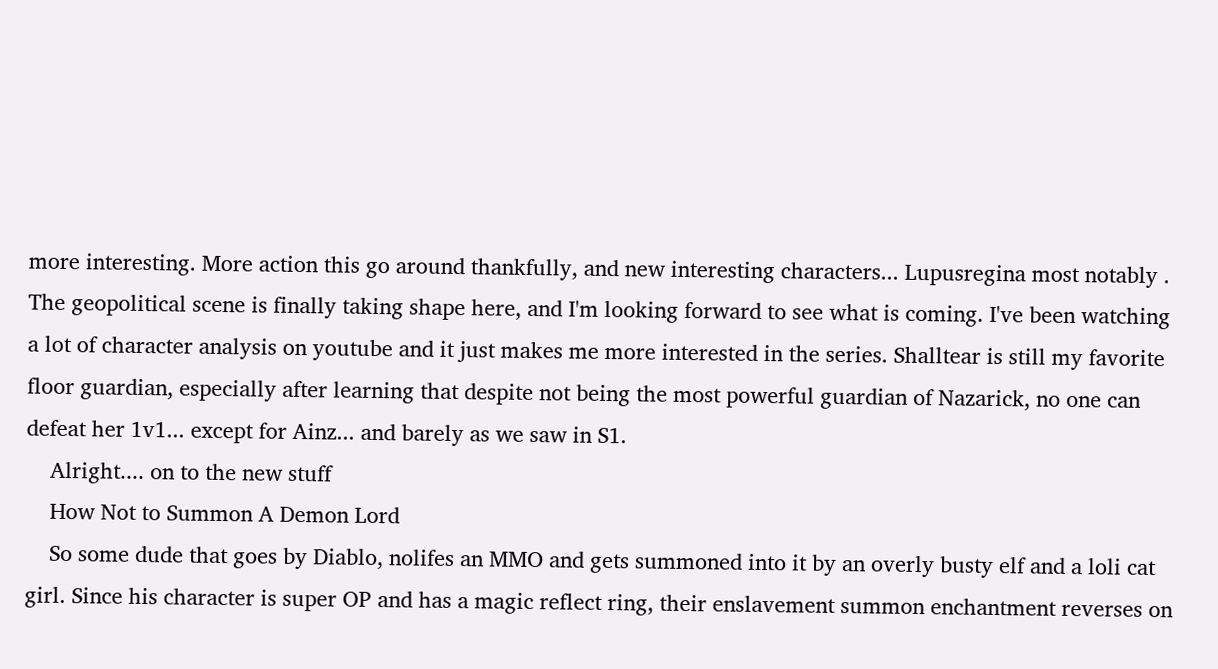more interesting. More action this go around thankfully, and new interesting characters... Lupusregina most notably . The geopolitical scene is finally taking shape here, and I'm looking forward to see what is coming. I've been watching a lot of character analysis on youtube and it just makes me more interested in the series. Shalltear is still my favorite floor guardian, especially after learning that despite not being the most powerful guardian of Nazarick, no one can defeat her 1v1... except for Ainz... and barely as we saw in S1.
    Alright.... on to the new stuff
    How Not to Summon A Demon Lord
    So some dude that goes by Diablo, nolifes an MMO and gets summoned into it by an overly busty elf and a loli cat girl. Since his character is super OP and has a magic reflect ring, their enslavement summon enchantment reverses on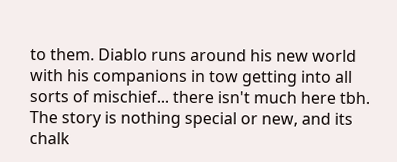to them. Diablo runs around his new world with his companions in tow getting into all sorts of mischief... there isn't much here tbh. The story is nothing special or new, and its chalk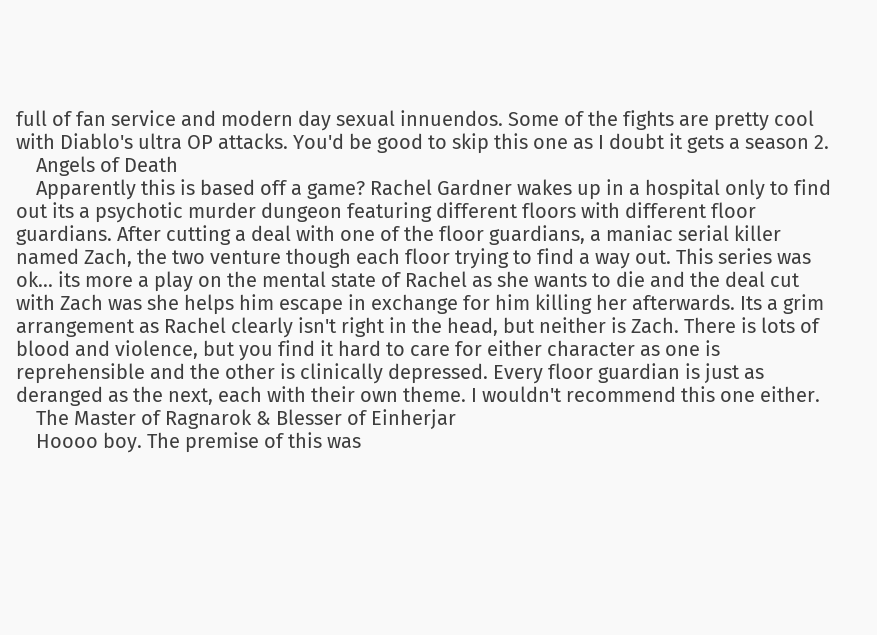full of fan service and modern day sexual innuendos. Some of the fights are pretty cool with Diablo's ultra OP attacks. You'd be good to skip this one as I doubt it gets a season 2.
    Angels of Death
    Apparently this is based off a game? Rachel Gardner wakes up in a hospital only to find out its a psychotic murder dungeon featuring different floors with different floor guardians. After cutting a deal with one of the floor guardians, a maniac serial killer named Zach, the two venture though each floor trying to find a way out. This series was ok... its more a play on the mental state of Rachel as she wants to die and the deal cut with Zach was she helps him escape in exchange for him killing her afterwards. Its a grim arrangement as Rachel clearly isn't right in the head, but neither is Zach. There is lots of blood and violence, but you find it hard to care for either character as one is reprehensible and the other is clinically depressed. Every floor guardian is just as deranged as the next, each with their own theme. I wouldn't recommend this one either.
    The Master of Ragnarok & Blesser of Einherjar
    Hoooo boy. The premise of this was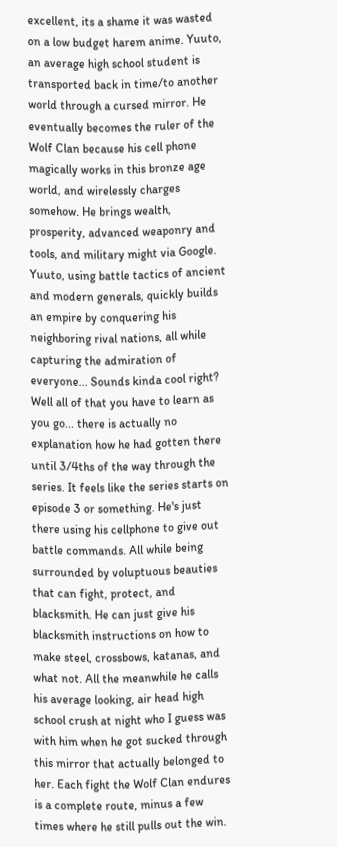excellent, its a shame it was wasted on a low budget harem anime. Yuuto, an average high school student is transported back in time/to another world through a cursed mirror. He eventually becomes the ruler of the Wolf Clan because his cell phone magically works in this bronze age world, and wirelessly charges somehow. He brings wealth, prosperity, advanced weaponry and tools, and military might via Google. Yuuto, using battle tactics of ancient and modern generals, quickly builds an empire by conquering his neighboring rival nations, all while capturing the admiration of everyone... Sounds kinda cool right? Well all of that you have to learn as you go... there is actually no explanation how he had gotten there until 3/4ths of the way through the series. It feels like the series starts on episode 3 or something. He's just there using his cellphone to give out battle commands. All while being surrounded by voluptuous beauties that can fight, protect, and blacksmith. He can just give his blacksmith instructions on how to make steel, crossbows, katanas, and what not. All the meanwhile he calls his average looking, air head high school crush at night who I guess was with him when he got sucked through this mirror that actually belonged to her. Each fight the Wolf Clan endures is a complete route, minus a few times where he still pulls out the win.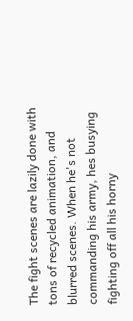The fight scenes are lazily done with tons of recycled animation, and blurred scenes. When he's not commanding his army, hes busying fighting off all his horny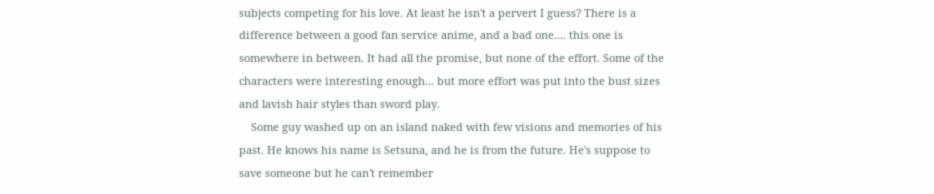subjects competing for his love. At least he isn't a pervert I guess? There is a difference between a good fan service anime, and a bad one.... this one is somewhere in between. It had all the promise, but none of the effort. Some of the characters were interesting enough... but more effort was put into the bust sizes and lavish hair styles than sword play.
    Some guy washed up on an island naked with few visions and memories of his past. He knows his name is Setsuna, and he is from the future. He's suppose to save someone but he can't remember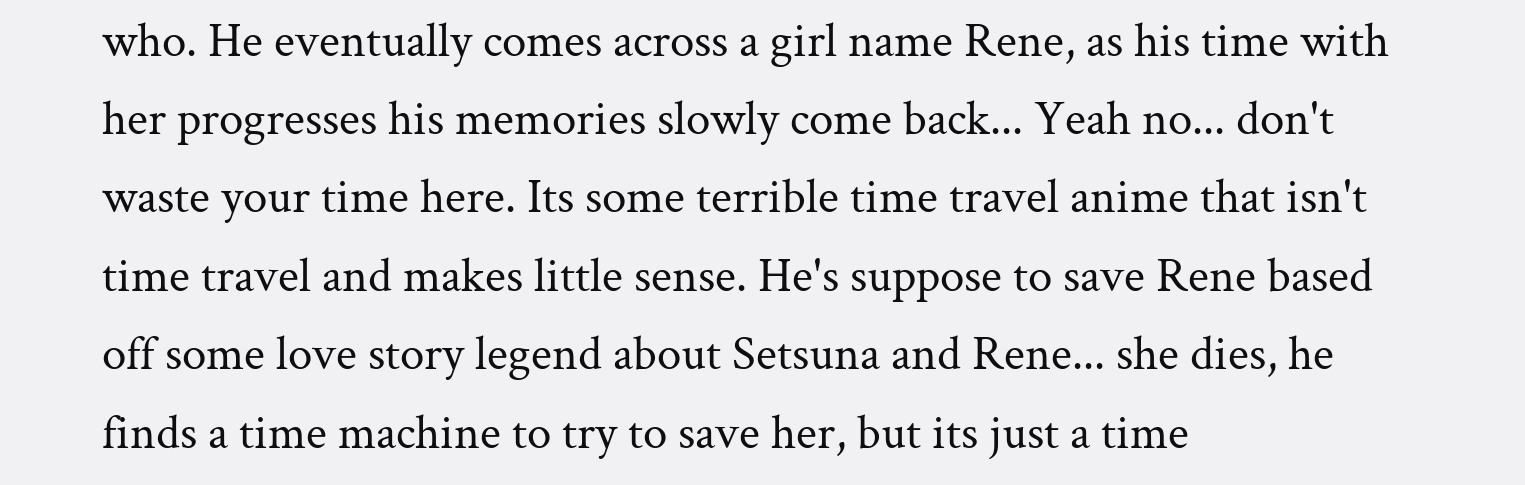who. He eventually comes across a girl name Rene, as his time with her progresses his memories slowly come back... Yeah no... don't waste your time here. Its some terrible time travel anime that isn't time travel and makes little sense. He's suppose to save Rene based off some love story legend about Setsuna and Rene... she dies, he finds a time machine to try to save her, but its just a time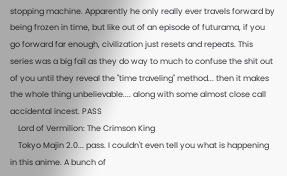stopping machine. Apparently he only really ever travels forward by being frozen in time, but like out of an episode of futurama, if you go forward far enough, civilization just resets and repeats. This series was a big fail as they do way to much to confuse the shit out of you until they reveal the "time traveling" method... then it makes the whole thing unbelievable.... along with some almost close call accidental incest. PASS
    Lord of Vermilion: The Crimson King
    Tokyo Majin 2.0... pass. I couldn't even tell you what is happening in this anime. A bunch of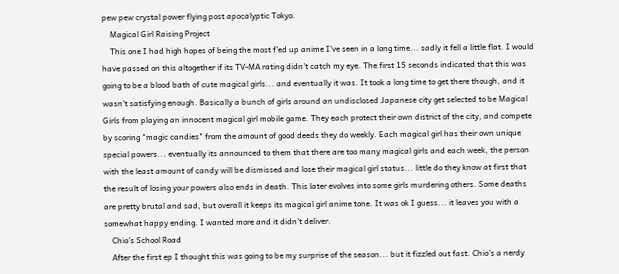pew pew crystal power flying post apocalyptic Tokyo.
    Magical Girl Raising Project
    This one I had high hopes of being the most f'ed up anime I've seen in a long time... sadly it fell a little flat. I would have passed on this altogether if its TV-MA rating didn't catch my eye. The first 15 seconds indicated that this was going to be a blood bath of cute magical girls... and eventually it was. It took a long time to get there though, and it wasn't satisfying enough. Basically a bunch of girls around an undisclosed Japanese city get selected to be Magical Girls from playing an innocent magical girl mobile game. They each protect their own district of the city, and compete by scoring "magic candies" from the amount of good deeds they do weekly. Each magical girl has their own unique special powers... eventually its announced to them that there are too many magical girls and each week, the person with the least amount of candy will be dismissed and lose their magical girl status... little do they know at first that the result of losing your powers also ends in death. This later evolves into some girls murdering others. Some deaths are pretty brutal and sad, but overall it keeps its magical girl anime tone. It was ok I guess... it leaves you with a somewhat happy ending. I wanted more and it didn't deliver.
    Chio's School Road
    After the first ep I thought this was going to be my surprise of the season... but it fizzled out fast. Chio's a nerdy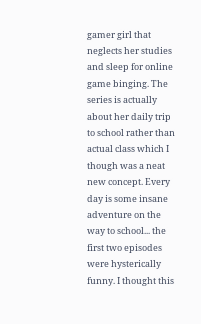gamer girl that neglects her studies and sleep for online game binging. The series is actually about her daily trip to school rather than actual class which I though was a neat new concept. Every day is some insane adventure on the way to school... the first two episodes were hysterically funny. I thought this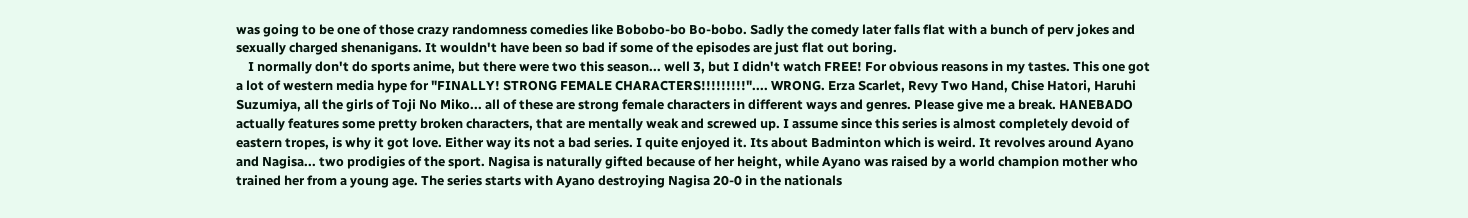was going to be one of those crazy randomness comedies like Bobobo-bo Bo-bobo. Sadly the comedy later falls flat with a bunch of perv jokes and sexually charged shenanigans. It wouldn't have been so bad if some of the episodes are just flat out boring.
    I normally don't do sports anime, but there were two this season... well 3, but I didn't watch FREE! For obvious reasons in my tastes. This one got a lot of western media hype for "FINALLY! STRONG FEMALE CHARACTERS!!!!!!!!!".... WRONG. Erza Scarlet, Revy Two Hand, Chise Hatori, Haruhi Suzumiya, all the girls of Toji No Miko... all of these are strong female characters in different ways and genres. Please give me a break. HANEBADO actually features some pretty broken characters, that are mentally weak and screwed up. I assume since this series is almost completely devoid of eastern tropes, is why it got love. Either way its not a bad series. I quite enjoyed it. Its about Badminton which is weird. It revolves around Ayano and Nagisa... two prodigies of the sport. Nagisa is naturally gifted because of her height, while Ayano was raised by a world champion mother who trained her from a young age. The series starts with Ayano destroying Nagisa 20-0 in the nationals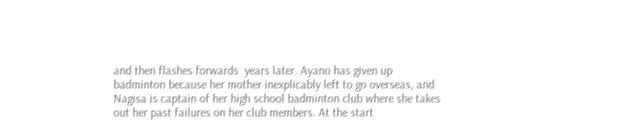and then flashes forwards  years later. Ayano has given up badminton because her mother inexplicably left to go overseas, and Nagisa is captain of her high school badminton club where she takes out her past failures on her club members. At the start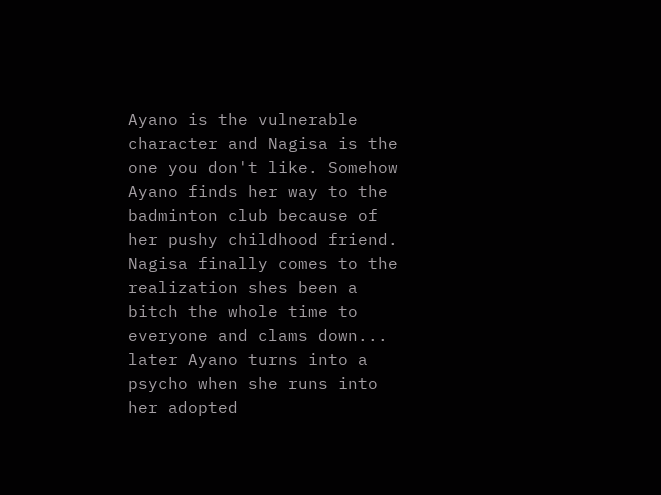Ayano is the vulnerable character and Nagisa is the one you don't like. Somehow Ayano finds her way to the badminton club because of her pushy childhood friend. Nagisa finally comes to the realization shes been a bitch the whole time to everyone and clams down... later Ayano turns into a psycho when she runs into her adopted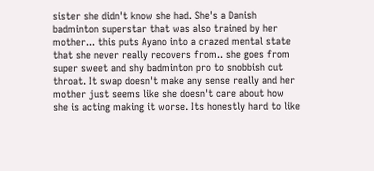sister she didn't know she had. She's a Danish badminton superstar that was also trained by her mother... this puts Ayano into a crazed mental state that she never really recovers from.. she goes from super sweet and shy badminton pro to snobbish cut throat. It swap doesn't make any sense really and her mother just seems like she doesn't care about how she is acting making it worse. Its honestly hard to like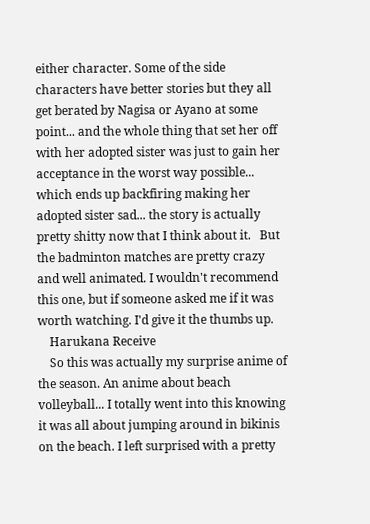either character. Some of the side characters have better stories but they all get berated by Nagisa or Ayano at some point... and the whole thing that set her off with her adopted sister was just to gain her acceptance in the worst way possible... which ends up backfiring making her adopted sister sad... the story is actually pretty shitty now that I think about it.   But the badminton matches are pretty crazy and well animated. I wouldn't recommend this one, but if someone asked me if it was worth watching. I'd give it the thumbs up.
    Harukana Receive
    So this was actually my surprise anime of the season. An anime about beach volleyball... I totally went into this knowing it was all about jumping around in bikinis on the beach. I left surprised with a pretty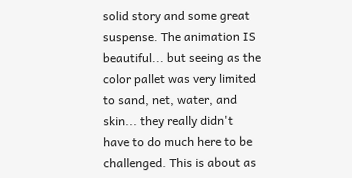solid story and some great suspense. The animation IS beautiful... but seeing as the color pallet was very limited to sand, net, water, and skin... they really didn't have to do much here to be challenged. This is about as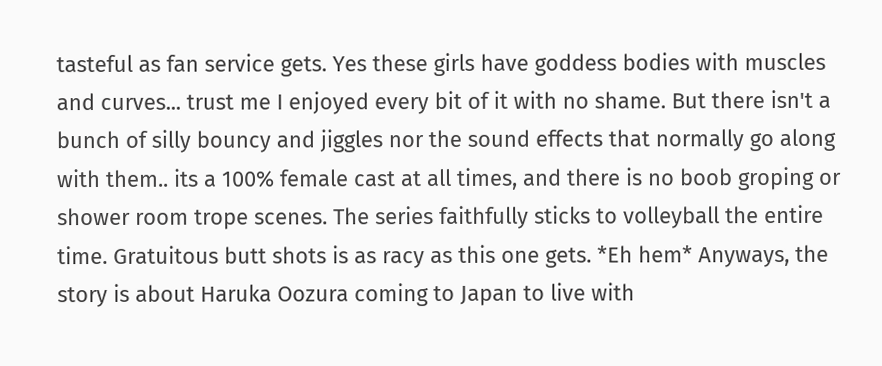tasteful as fan service gets. Yes these girls have goddess bodies with muscles and curves... trust me I enjoyed every bit of it with no shame. But there isn't a bunch of silly bouncy and jiggles nor the sound effects that normally go along with them.. its a 100% female cast at all times, and there is no boob groping or shower room trope scenes. The series faithfully sticks to volleyball the entire time. Gratuitous butt shots is as racy as this one gets. *Eh hem* Anyways, the story is about Haruka Oozura coming to Japan to live with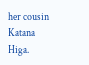her cousin Katana Higa.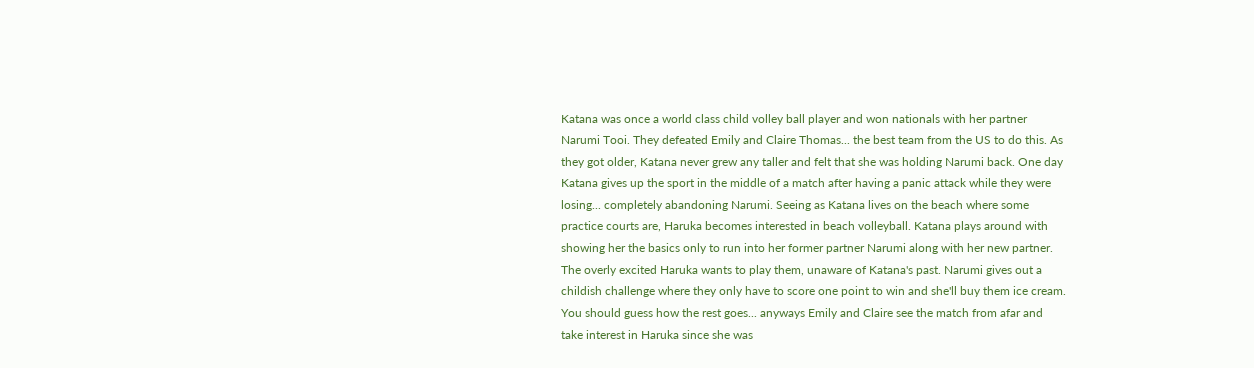Katana was once a world class child volley ball player and won nationals with her partner Narumi Tooi. They defeated Emily and Claire Thomas... the best team from the US to do this. As they got older, Katana never grew any taller and felt that she was holding Narumi back. One day Katana gives up the sport in the middle of a match after having a panic attack while they were losing... completely abandoning Narumi. Seeing as Katana lives on the beach where some practice courts are, Haruka becomes interested in beach volleyball. Katana plays around with showing her the basics only to run into her former partner Narumi along with her new partner. The overly excited Haruka wants to play them, unaware of Katana's past. Narumi gives out a childish challenge where they only have to score one point to win and she'll buy them ice cream. You should guess how the rest goes... anyways Emily and Claire see the match from afar and take interest in Haruka since she was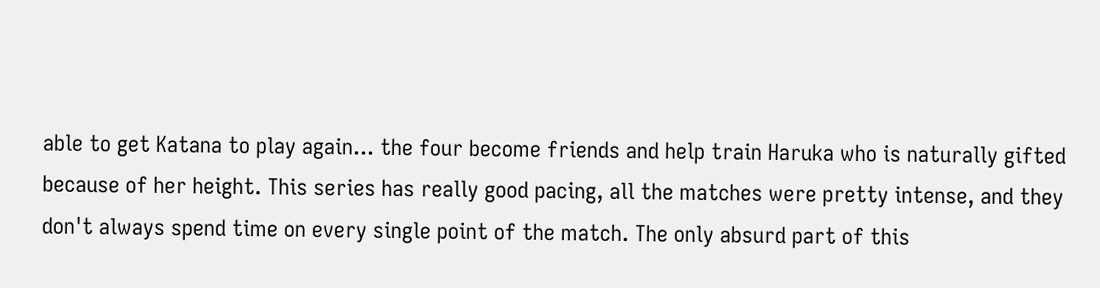able to get Katana to play again... the four become friends and help train Haruka who is naturally gifted because of her height. This series has really good pacing, all the matches were pretty intense, and they don't always spend time on every single point of the match. The only absurd part of this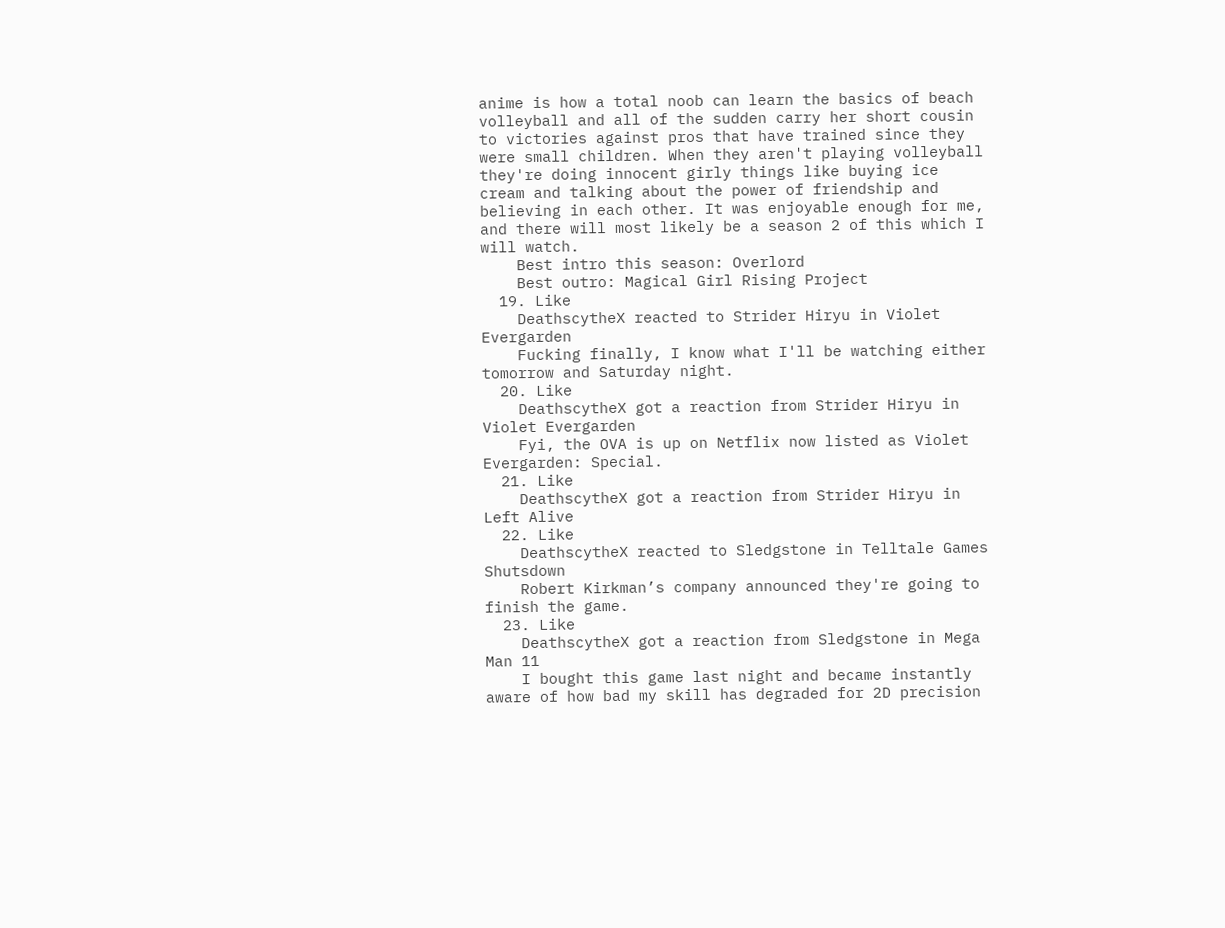anime is how a total noob can learn the basics of beach volleyball and all of the sudden carry her short cousin to victories against pros that have trained since they were small children. When they aren't playing volleyball they're doing innocent girly things like buying ice cream and talking about the power of friendship and believing in each other. It was enjoyable enough for me, and there will most likely be a season 2 of this which I will watch.
    Best intro this season: Overlord
    Best outro: Magical Girl Rising Project
  19. Like
    DeathscytheX reacted to Strider Hiryu in Violet Evergarden
    Fucking finally, I know what I'll be watching either tomorrow and Saturday night.
  20. Like
    DeathscytheX got a reaction from Strider Hiryu in Violet Evergarden
    Fyi, the OVA is up on Netflix now listed as Violet Evergarden: Special.
  21. Like
    DeathscytheX got a reaction from Strider Hiryu in Left Alive
  22. Like
    DeathscytheX reacted to Sledgstone in Telltale Games Shutsdown
    Robert Kirkman’s company announced they're going to finish the game.
  23. Like
    DeathscytheX got a reaction from Sledgstone in Mega Man 11
    I bought this game last night and became instantly aware of how bad my skill has degraded for 2D precision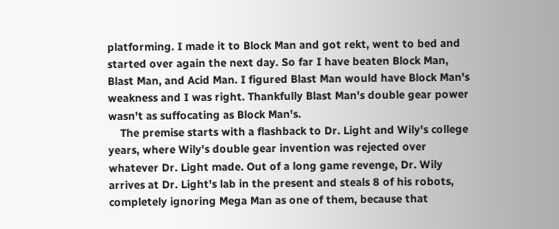platforming. I made it to Block Man and got rekt, went to bed and started over again the next day. So far I have beaten Block Man, Blast Man, and Acid Man. I figured Blast Man would have Block Man's weakness and I was right. Thankfully Blast Man's double gear power wasn't as suffocating as Block Man's.
    The premise starts with a flashback to Dr. Light and Wily's college years, where Wily's double gear invention was rejected over whatever Dr. Light made. Out of a long game revenge, Dr. Wily arrives at Dr. Light's lab in the present and steals 8 of his robots, completely ignoring Mega Man as one of them, because that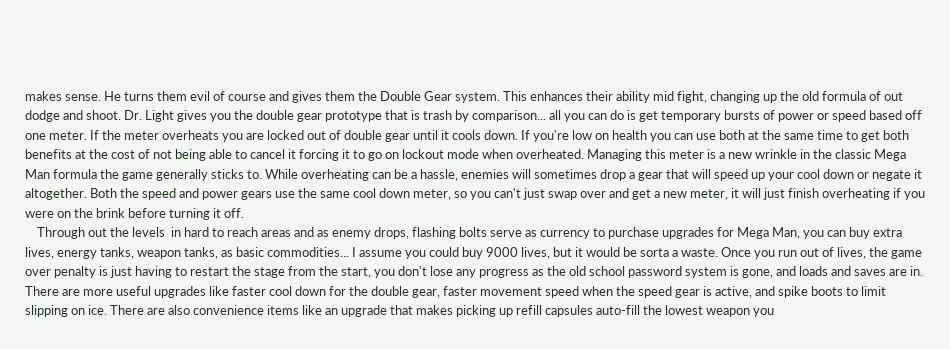makes sense. He turns them evil of course and gives them the Double Gear system. This enhances their ability mid fight, changing up the old formula of out dodge and shoot. Dr. Light gives you the double gear prototype that is trash by comparison... all you can do is get temporary bursts of power or speed based off one meter. If the meter overheats you are locked out of double gear until it cools down. If you're low on health you can use both at the same time to get both benefits at the cost of not being able to cancel it forcing it to go on lockout mode when overheated. Managing this meter is a new wrinkle in the classic Mega Man formula the game generally sticks to. While overheating can be a hassle, enemies will sometimes drop a gear that will speed up your cool down or negate it altogether. Both the speed and power gears use the same cool down meter, so you can't just swap over and get a new meter, it will just finish overheating if you were on the brink before turning it off.
    Through out the levels  in hard to reach areas and as enemy drops, flashing bolts serve as currency to purchase upgrades for Mega Man, you can buy extra lives, energy tanks, weapon tanks, as basic commodities... I assume you could buy 9000 lives, but it would be sorta a waste. Once you run out of lives, the game over penalty is just having to restart the stage from the start, you don't lose any progress as the old school password system is gone, and loads and saves are in. There are more useful upgrades like faster cool down for the double gear, faster movement speed when the speed gear is active, and spike boots to limit slipping on ice. There are also convenience items like an upgrade that makes picking up refill capsules auto-fill the lowest weapon you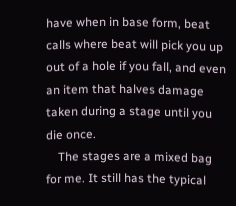have when in base form, beat calls where beat will pick you up out of a hole if you fall, and even an item that halves damage taken during a stage until you die once.
    The stages are a mixed bag for me. It still has the typical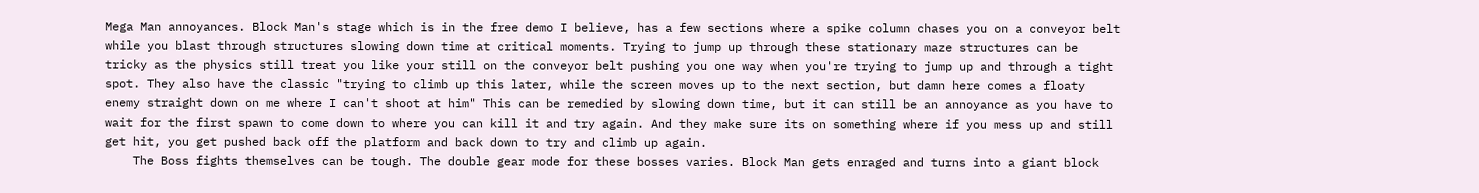Mega Man annoyances. Block Man's stage which is in the free demo I believe, has a few sections where a spike column chases you on a conveyor belt while you blast through structures slowing down time at critical moments. Trying to jump up through these stationary maze structures can be tricky as the physics still treat you like your still on the conveyor belt pushing you one way when you're trying to jump up and through a tight spot. They also have the classic "trying to climb up this later, while the screen moves up to the next section, but damn here comes a floaty enemy straight down on me where I can't shoot at him" This can be remedied by slowing down time, but it can still be an annoyance as you have to wait for the first spawn to come down to where you can kill it and try again. And they make sure its on something where if you mess up and still get hit, you get pushed back off the platform and back down to try and climb up again.
    The Boss fights themselves can be tough. The double gear mode for these bosses varies. Block Man gets enraged and turns into a giant block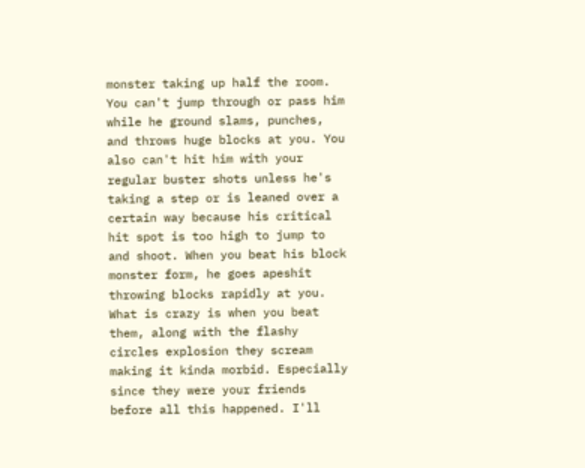monster taking up half the room. You can't jump through or pass him while he ground slams, punches, and throws huge blocks at you. You also can't hit him with your regular buster shots unless he's taking a step or is leaned over a certain way because his critical hit spot is too high to jump to and shoot. When you beat his block monster form, he goes apeshit throwing blocks rapidly at you. What is crazy is when you beat them, along with the flashy circles explosion they scream making it kinda morbid. Especially since they were your friends before all this happened. I'll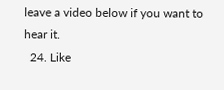leave a video below if you want to hear it.
  24. Like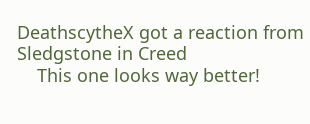DeathscytheX got a reaction from Sledgstone in Creed
    This one looks way better!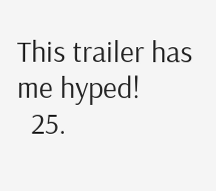This trailer has me hyped!
  25.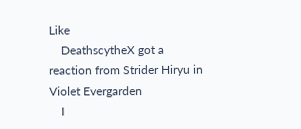Like
    DeathscytheX got a reaction from Strider Hiryu in Violet Evergarden
    I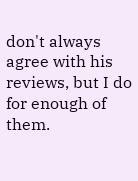don't always agree with his reviews, but I do for enough of them.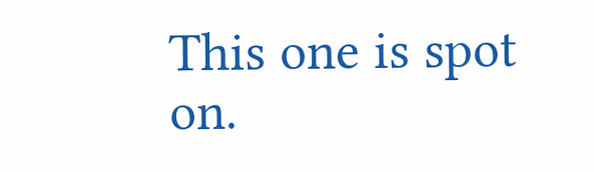This one is spot on.